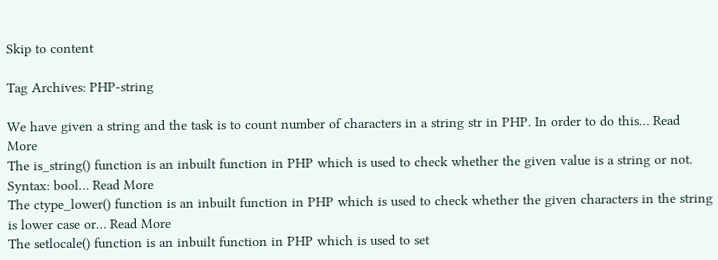Skip to content

Tag Archives: PHP-string

We have given a string and the task is to count number of characters in a string str in PHP. In order to do this… Read More
The is_string() function is an inbuilt function in PHP which is used to check whether the given value is a string or not. Syntax: bool… Read More
The ctype_lower() function is an inbuilt function in PHP which is used to check whether the given characters in the string is lower case or… Read More
The setlocale() function is an inbuilt function in PHP which is used to set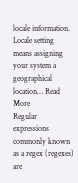locale information. Locale setting means assigning your system a geographical location… Read More
Regular expressions commonly known as a regex (regexes) are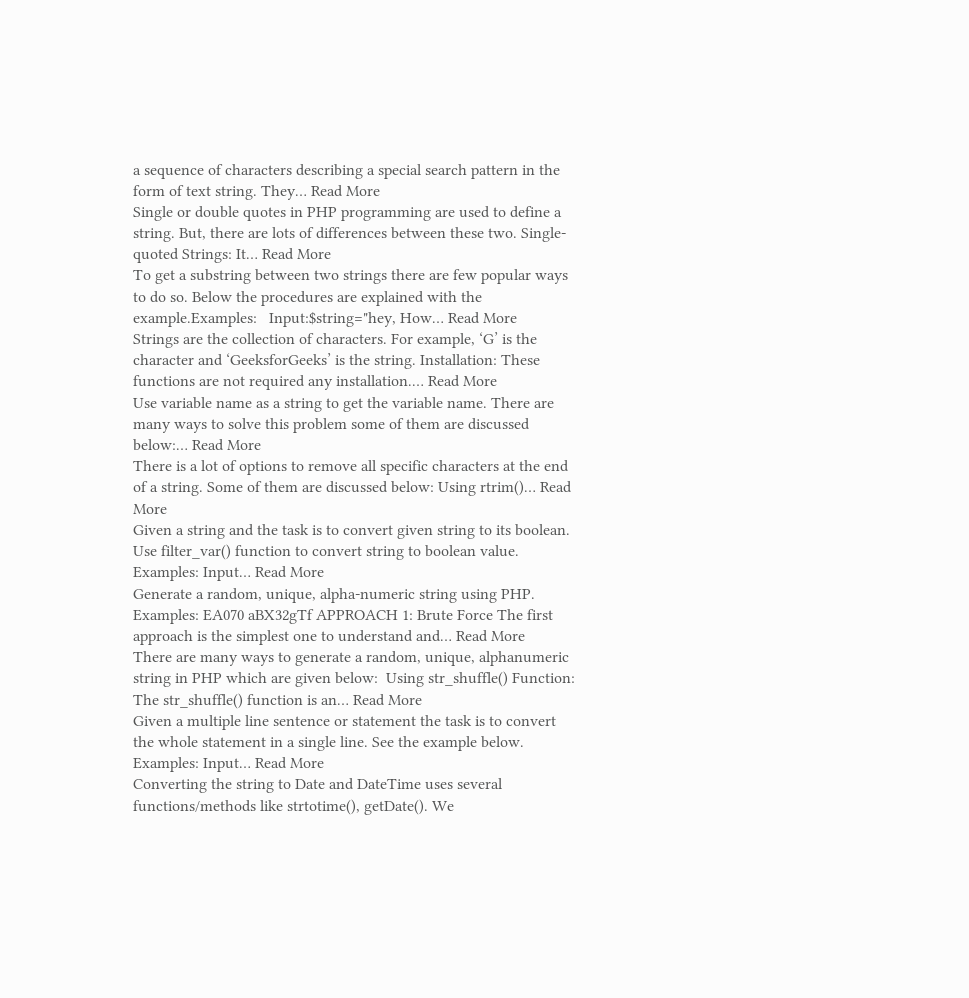a sequence of characters describing a special search pattern in the form of text string. They… Read More
Single or double quotes in PHP programming are used to define a string. But, there are lots of differences between these two. Single-quoted Strings: It… Read More
To get a substring between two strings there are few popular ways to do so. Below the procedures are explained with the example.Examples:   Input:$string="hey, How… Read More
Strings are the collection of characters. For example, ‘G’ is the character and ‘GeeksforGeeks’ is the string. Installation: These functions are not required any installation.… Read More
Use variable name as a string to get the variable name. There are many ways to solve this problem some of them are discussed below:… Read More
There is a lot of options to remove all specific characters at the end of a string. Some of them are discussed below: Using rtrim()… Read More
Given a string and the task is to convert given string to its boolean. Use filter_var() function to convert string to boolean value. Examples: Input… Read More
Generate a random, unique, alpha-numeric string using PHP. Examples: EA070 aBX32gTf APPROACH 1: Brute Force The first approach is the simplest one to understand and… Read More
There are many ways to generate a random, unique, alphanumeric string in PHP which are given below:  Using str_shuffle() Function: The str_shuffle() function is an… Read More
Given a multiple line sentence or statement the task is to convert the whole statement in a single line. See the example below. Examples: Input… Read More
Converting the string to Date and DateTime uses several functions/methods like strtotime(), getDate(). We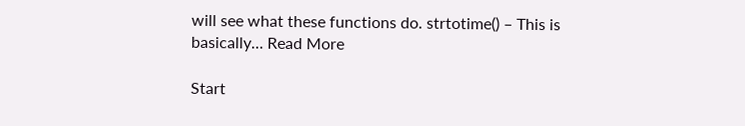will see what these functions do. strtotime() – This is basically… Read More

Start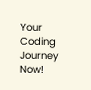Your Coding Journey Now!